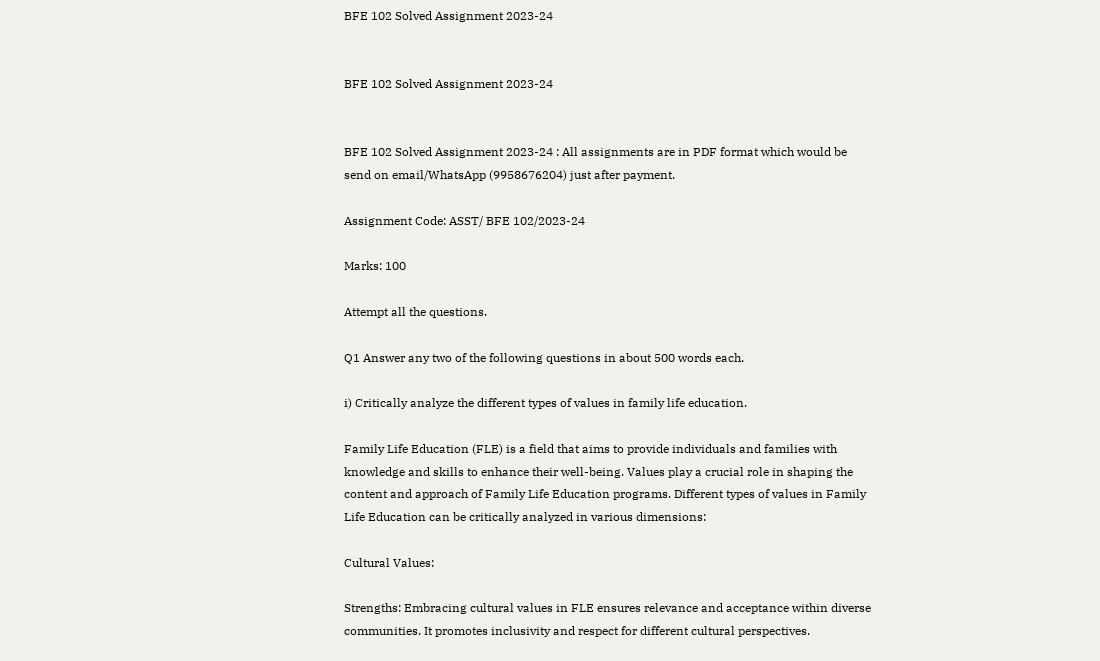BFE 102 Solved Assignment 2023-24


BFE 102 Solved Assignment 2023-24


BFE 102 Solved Assignment 2023-24 : All assignments are in PDF format which would be send on email/WhatsApp (9958676204) just after payment.

Assignment Code: ASST/ BFE 102/2023-24

Marks: 100

Attempt all the questions.

Q1 Answer any two of the following questions in about 500 words each.

i) Critically analyze the different types of values in family life education.

Family Life Education (FLE) is a field that aims to provide individuals and families with knowledge and skills to enhance their well-being. Values play a crucial role in shaping the content and approach of Family Life Education programs. Different types of values in Family Life Education can be critically analyzed in various dimensions:

Cultural Values:

Strengths: Embracing cultural values in FLE ensures relevance and acceptance within diverse communities. It promotes inclusivity and respect for different cultural perspectives.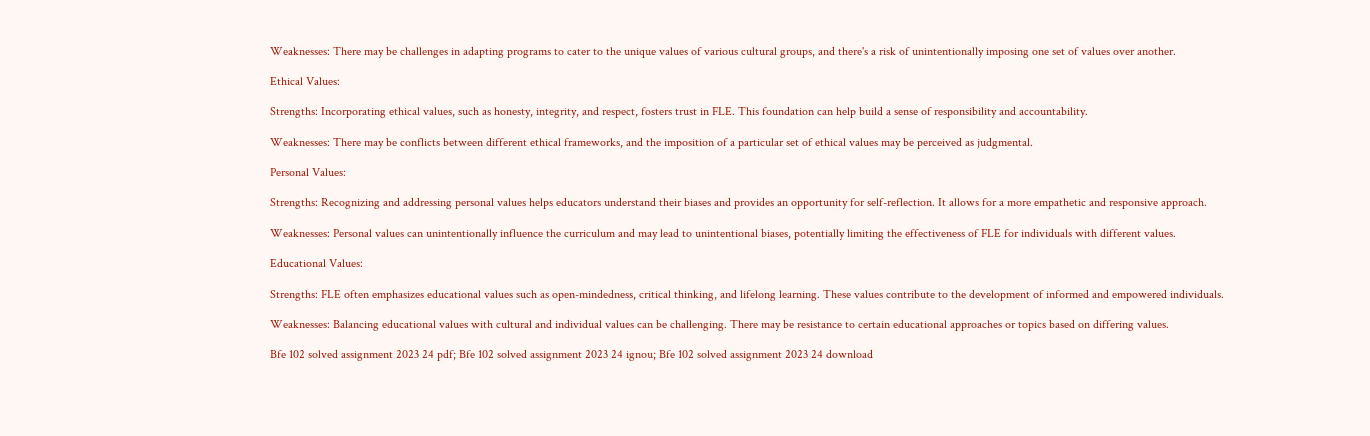Weaknesses: There may be challenges in adapting programs to cater to the unique values of various cultural groups, and there's a risk of unintentionally imposing one set of values over another.

Ethical Values:

Strengths: Incorporating ethical values, such as honesty, integrity, and respect, fosters trust in FLE. This foundation can help build a sense of responsibility and accountability.

Weaknesses: There may be conflicts between different ethical frameworks, and the imposition of a particular set of ethical values may be perceived as judgmental.

Personal Values:

Strengths: Recognizing and addressing personal values helps educators understand their biases and provides an opportunity for self-reflection. It allows for a more empathetic and responsive approach.

Weaknesses: Personal values can unintentionally influence the curriculum and may lead to unintentional biases, potentially limiting the effectiveness of FLE for individuals with different values.

Educational Values:

Strengths: FLE often emphasizes educational values such as open-mindedness, critical thinking, and lifelong learning. These values contribute to the development of informed and empowered individuals.

Weaknesses: Balancing educational values with cultural and individual values can be challenging. There may be resistance to certain educational approaches or topics based on differing values.

Bfe 102 solved assignment 2023 24 pdf; Bfe 102 solved assignment 2023 24 ignou; Bfe 102 solved assignment 2023 24 download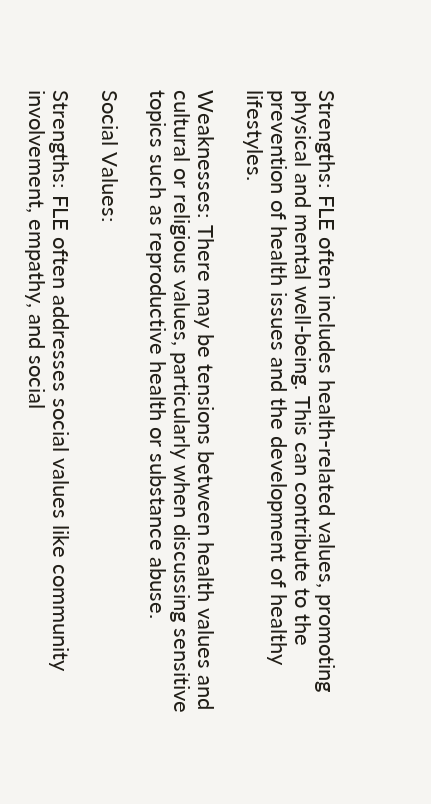Strengths: FLE often includes health-related values, promoting physical and mental well-being. This can contribute to the prevention of health issues and the development of healthy lifestyles.

Weaknesses: There may be tensions between health values and cultural or religious values, particularly when discussing sensitive topics such as reproductive health or substance abuse.

Social Values:

Strengths: FLE often addresses social values like community involvement, empathy, and social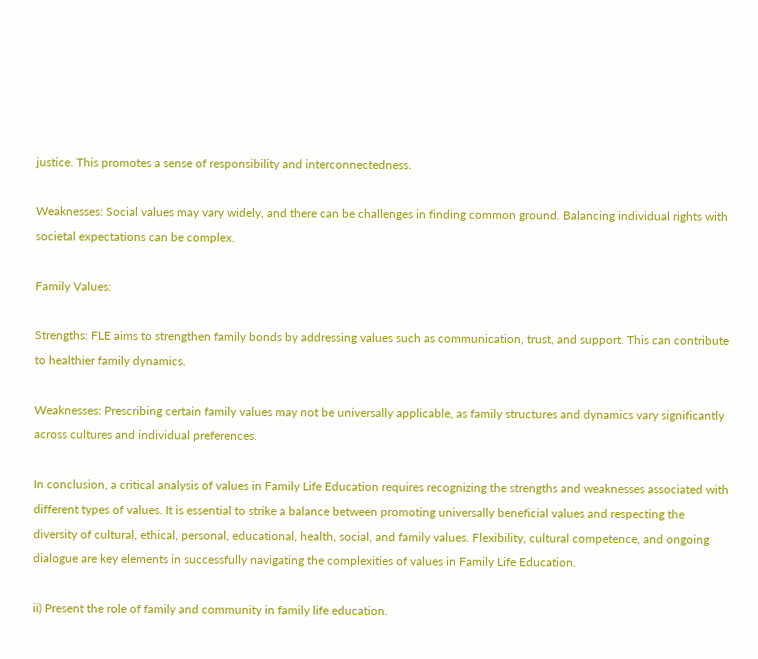justice. This promotes a sense of responsibility and interconnectedness.

Weaknesses: Social values may vary widely, and there can be challenges in finding common ground. Balancing individual rights with societal expectations can be complex.

Family Values:

Strengths: FLE aims to strengthen family bonds by addressing values such as communication, trust, and support. This can contribute to healthier family dynamics.

Weaknesses: Prescribing certain family values may not be universally applicable, as family structures and dynamics vary significantly across cultures and individual preferences.

In conclusion, a critical analysis of values in Family Life Education requires recognizing the strengths and weaknesses associated with different types of values. It is essential to strike a balance between promoting universally beneficial values and respecting the diversity of cultural, ethical, personal, educational, health, social, and family values. Flexibility, cultural competence, and ongoing dialogue are key elements in successfully navigating the complexities of values in Family Life Education.

ii) Present the role of family and community in family life education.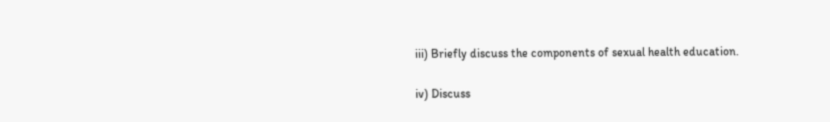iii) Briefly discuss the components of sexual health education.

iv) Discuss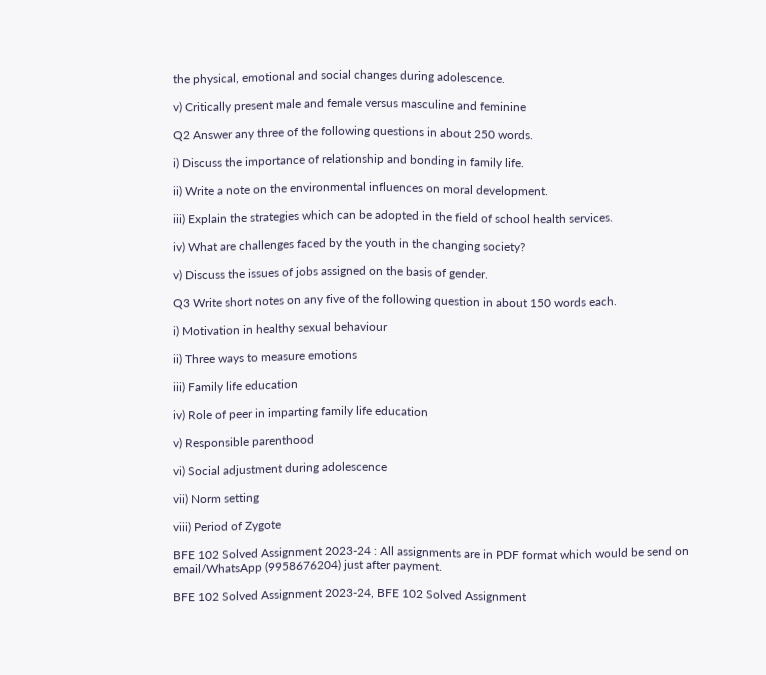the physical, emotional and social changes during adolescence.

v) Critically present male and female versus masculine and feminine

Q2 Answer any three of the following questions in about 250 words.

i) Discuss the importance of relationship and bonding in family life.

ii) Write a note on the environmental influences on moral development.

iii) Explain the strategies which can be adopted in the field of school health services.

iv) What are challenges faced by the youth in the changing society?

v) Discuss the issues of jobs assigned on the basis of gender.

Q3 Write short notes on any five of the following question in about 150 words each.

i) Motivation in healthy sexual behaviour

ii) Three ways to measure emotions

iii) Family life education

iv) Role of peer in imparting family life education

v) Responsible parenthood

vi) Social adjustment during adolescence

vii) Norm setting

viii) Period of Zygote

BFE 102 Solved Assignment 2023-24 : All assignments are in PDF format which would be send on email/WhatsApp (9958676204) just after payment.

BFE 102 Solved Assignment 2023-24, BFE 102 Solved Assignment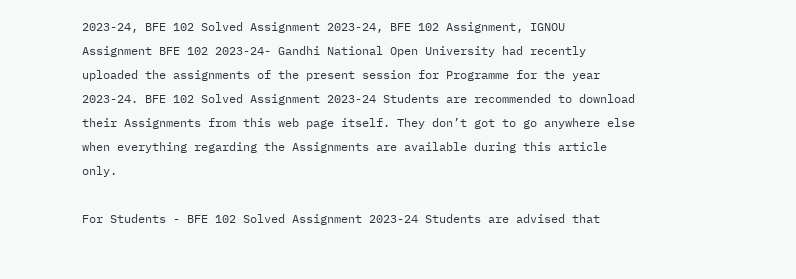2023-24, BFE 102 Solved Assignment 2023-24, BFE 102 Assignment, IGNOU Assignment BFE 102 2023-24- Gandhi National Open University had recently uploaded the assignments of the present session for Programme for the year 2023-24. BFE 102 Solved Assignment 2023-24 Students are recommended to download their Assignments from this web page itself. They don’t got to go anywhere else when everything regarding the Assignments are available during this article only.

For Students - BFE 102 Solved Assignment 2023-24 Students are advised that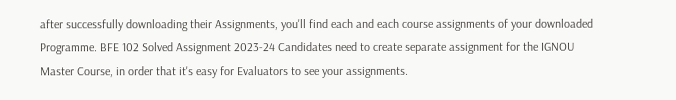after successfully downloading their Assignments, you'll find each and each course assignments of your downloaded Programme. BFE 102 Solved Assignment 2023-24 Candidates need to create separate assignment for the IGNOU Master Course, in order that it's easy for Evaluators to see your assignments.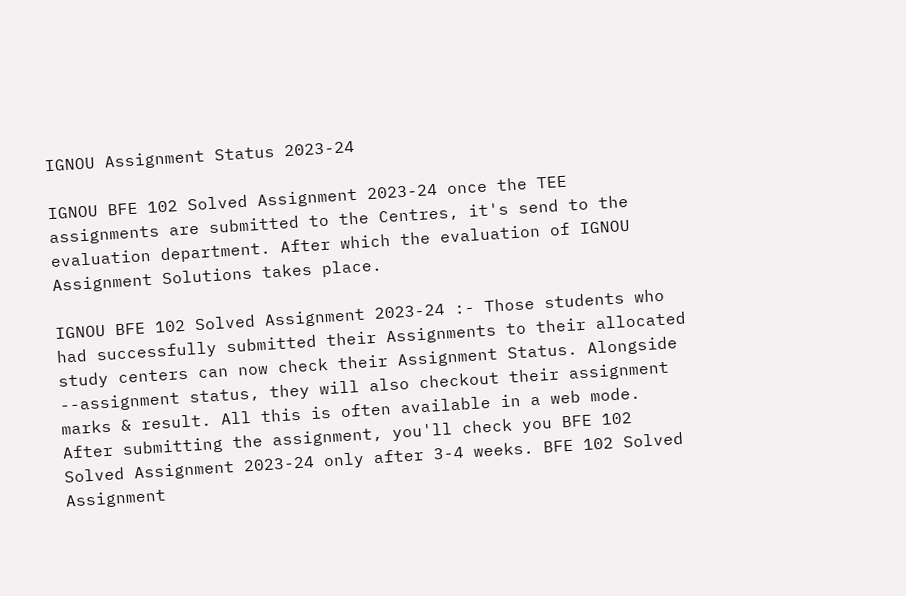IGNOU Assignment Status 2023-24

IGNOU BFE 102 Solved Assignment 2023-24 once the TEE assignments are submitted to the Centres, it's send to the evaluation department. After which the evaluation of IGNOU Assignment Solutions takes place.

IGNOU BFE 102 Solved Assignment 2023-24 :- Those students who had successfully submitted their Assignments to their allocated study centers can now check their Assignment Status. Alongside --assignment status, they will also checkout their assignment marks & result. All this is often available in a web mode. After submitting the assignment, you'll check you BFE 102 Solved Assignment 2023-24 only after 3-4 weeks. BFE 102 Solved Assignment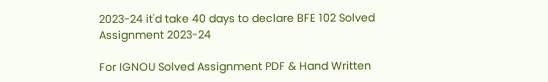2023-24 it'd take 40 days to declare BFE 102 Solved Assignment 2023-24

For IGNOU Solved Assignment PDF & Hand Written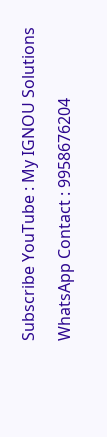Subscribe YouTube : My IGNOU Solutions

WhatsApp Contact : 9958676204